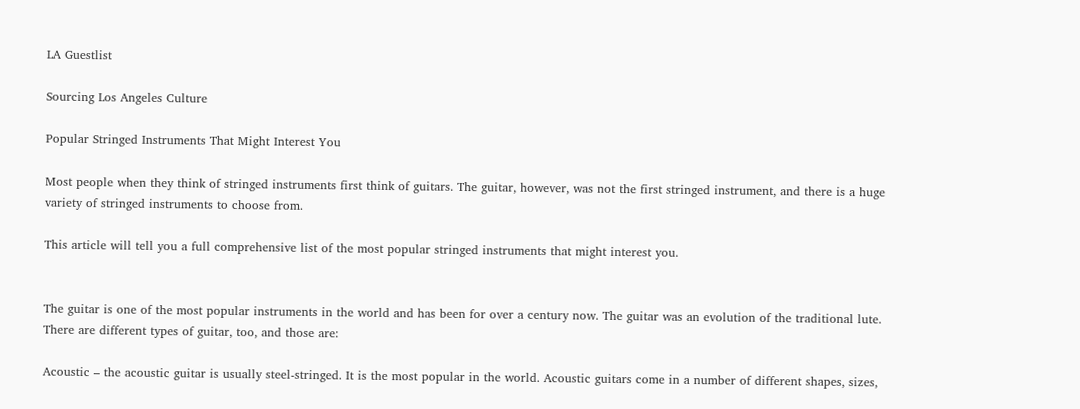LA Guestlist

Sourcing Los Angeles Culture

Popular Stringed Instruments That Might Interest You

Most people when they think of stringed instruments first think of guitars. The guitar, however, was not the first stringed instrument, and there is a huge variety of stringed instruments to choose from.

This article will tell you a full comprehensive list of the most popular stringed instruments that might interest you.


The guitar is one of the most popular instruments in the world and has been for over a century now. The guitar was an evolution of the traditional lute. There are different types of guitar, too, and those are:

Acoustic – the acoustic guitar is usually steel-stringed. It is the most popular in the world. Acoustic guitars come in a number of different shapes, sizes,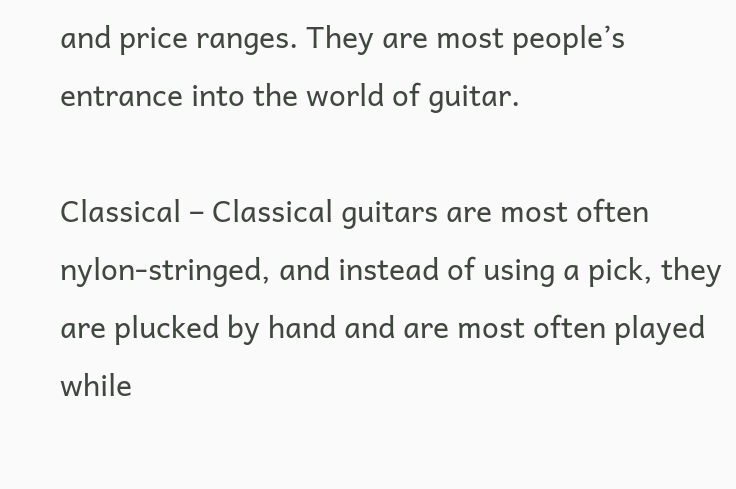and price ranges. They are most people’s entrance into the world of guitar.

Classical – Classical guitars are most often nylon-stringed, and instead of using a pick, they are plucked by hand and are most often played while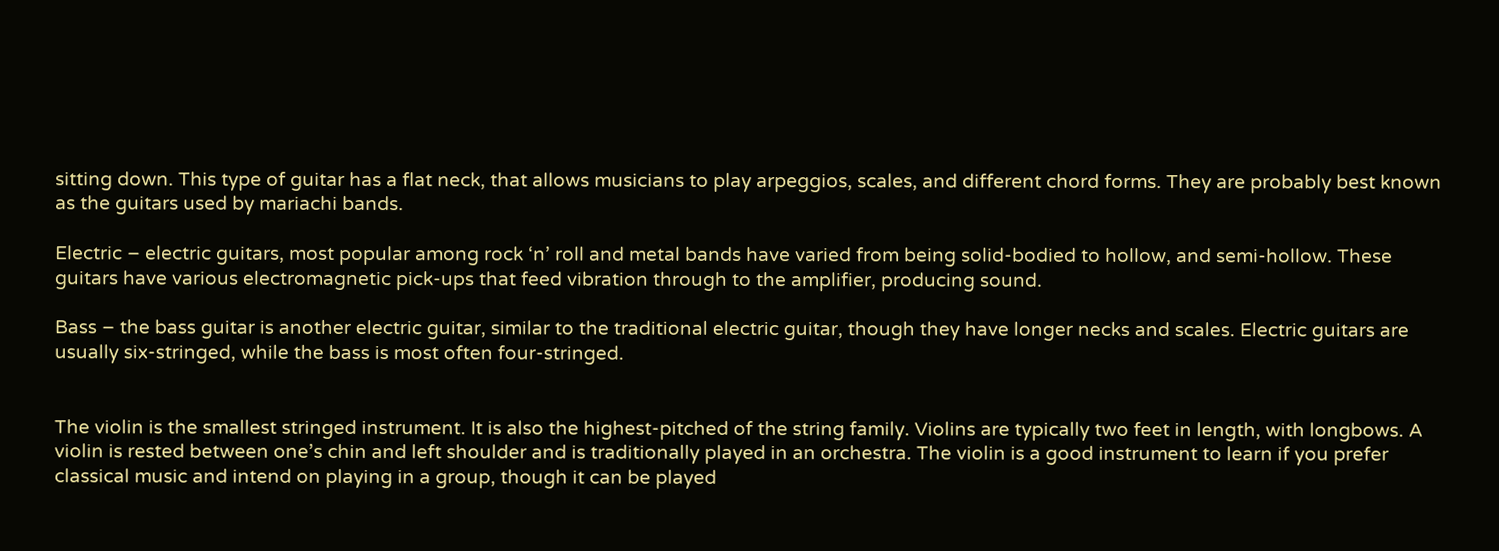sitting down. This type of guitar has a flat neck, that allows musicians to play arpeggios, scales, and different chord forms. They are probably best known as the guitars used by mariachi bands.

Electric – electric guitars, most popular among rock ‘n’ roll and metal bands have varied from being solid-bodied to hollow, and semi-hollow. These guitars have various electromagnetic pick-ups that feed vibration through to the amplifier, producing sound.

Bass – the bass guitar is another electric guitar, similar to the traditional electric guitar, though they have longer necks and scales. Electric guitars are usually six-stringed, while the bass is most often four-stringed.


The violin is the smallest stringed instrument. It is also the highest-pitched of the string family. Violins are typically two feet in length, with longbows. A violin is rested between one’s chin and left shoulder and is traditionally played in an orchestra. The violin is a good instrument to learn if you prefer classical music and intend on playing in a group, though it can be played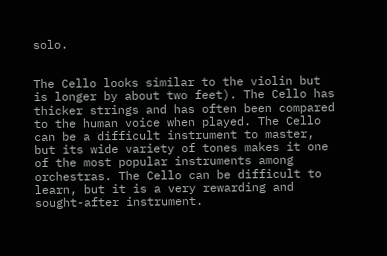solo.


The Cello looks similar to the violin but is longer by about two feet). The Cello has thicker strings and has often been compared to the human voice when played. The Cello can be a difficult instrument to master, but its wide variety of tones makes it one of the most popular instruments among orchestras. The Cello can be difficult to learn, but it is a very rewarding and sought-after instrument.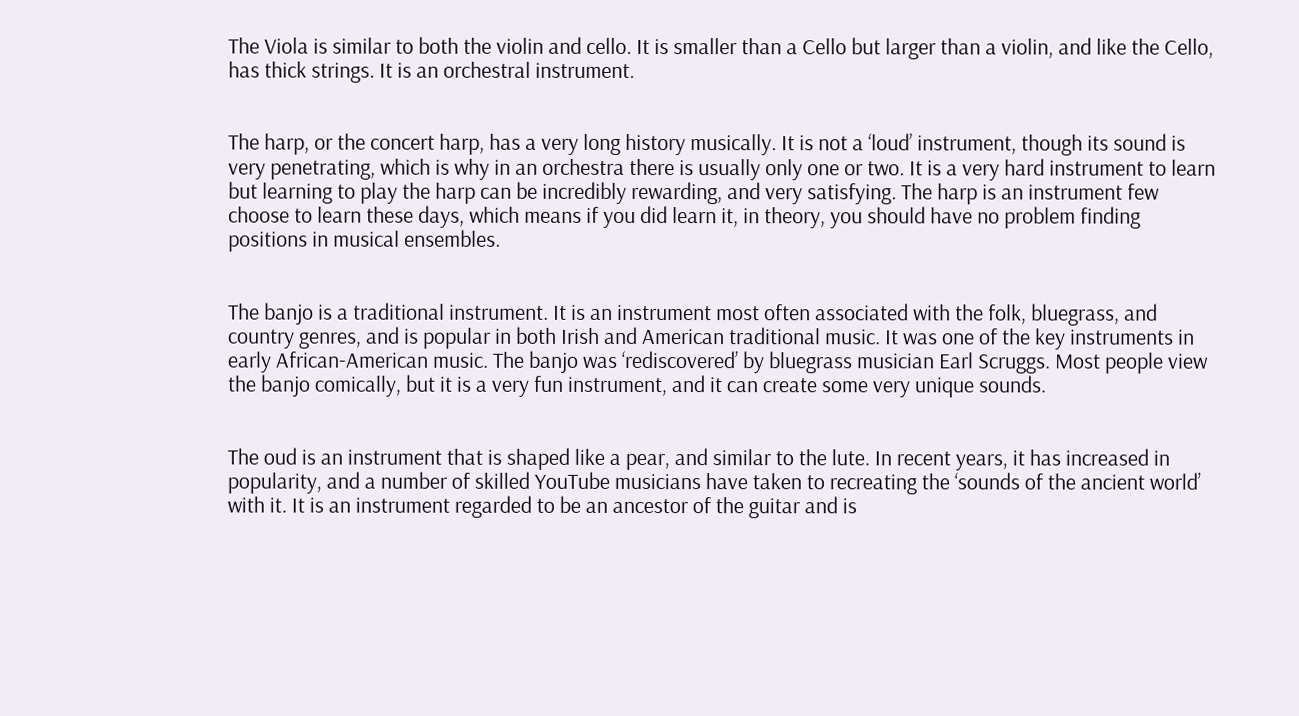The Viola is similar to both the violin and cello. It is smaller than a Cello but larger than a violin, and like the Cello, has thick strings. It is an orchestral instrument.


The harp, or the concert harp, has a very long history musically. It is not a ‘loud’ instrument, though its sound is very penetrating, which is why in an orchestra there is usually only one or two. It is a very hard instrument to learn but learning to play the harp can be incredibly rewarding, and very satisfying. The harp is an instrument few choose to learn these days, which means if you did learn it, in theory, you should have no problem finding positions in musical ensembles.


The banjo is a traditional instrument. It is an instrument most often associated with the folk, bluegrass, and country genres, and is popular in both Irish and American traditional music. It was one of the key instruments in early African-American music. The banjo was ‘rediscovered’ by bluegrass musician Earl Scruggs. Most people view the banjo comically, but it is a very fun instrument, and it can create some very unique sounds.


The oud is an instrument that is shaped like a pear, and similar to the lute. In recent years, it has increased in popularity, and a number of skilled YouTube musicians have taken to recreating the ‘sounds of the ancient world’ with it. It is an instrument regarded to be an ancestor of the guitar and is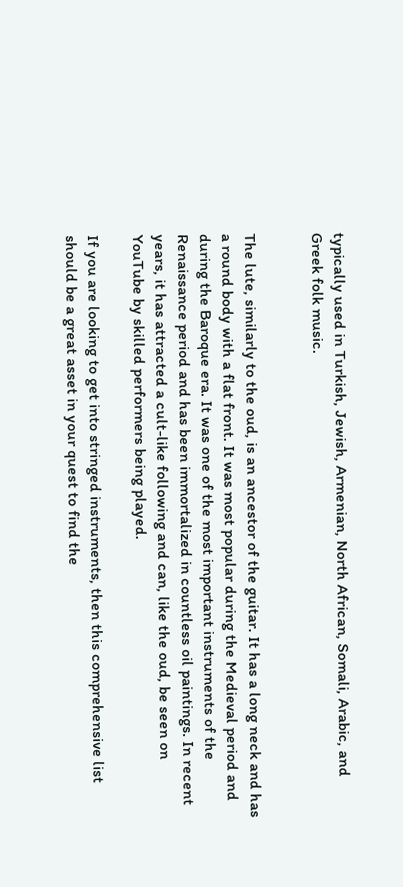typically used in Turkish, Jewish, Armenian, North African, Somali, Arabic, and Greek folk music.


The lute, similarly to the oud, is an ancestor of the guitar. It has a long neck and has a round body with a flat front. It was most popular during the Medieval period and during the Baroque era. It was one of the most important instruments of the Renaissance period and has been immortalized in countless oil paintings. In recent years, it has attracted a cult-like following and can, like the oud, be seen on YouTube by skilled performers being played.

If you are looking to get into stringed instruments, then this comprehensive list should be a great asset in your quest to find the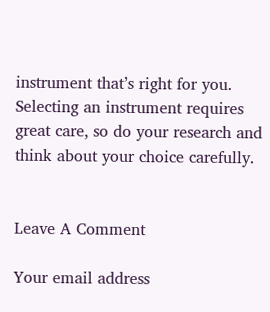instrument that’s right for you. Selecting an instrument requires great care, so do your research and think about your choice carefully.


Leave A Comment

Your email address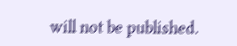will not be published.